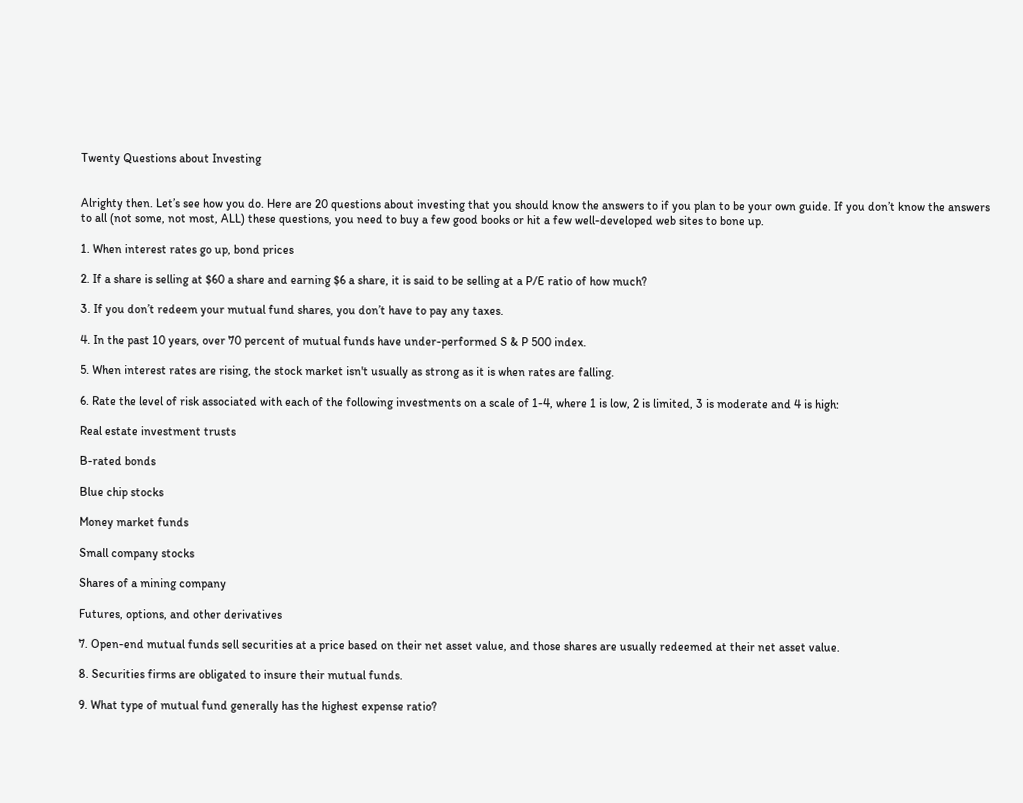Twenty Questions about Investing


Alrighty then. Let’s see how you do. Here are 20 questions about investing that you should know the answers to if you plan to be your own guide. If you don’t know the answers to all (not some, not most, ALL) these questions, you need to buy a few good books or hit a few well-developed web sites to bone up.

1. When interest rates go up, bond prices

2. If a share is selling at $60 a share and earning $6 a share, it is said to be selling at a P/E ratio of how much?

3. If you don’t redeem your mutual fund shares, you don’t have to pay any taxes.

4. In the past 10 years, over 70 percent of mutual funds have under-performed S & P 500 index.

5. When interest rates are rising, the stock market isn't usually as strong as it is when rates are falling.

6. Rate the level of risk associated with each of the following investments on a scale of 1-4, where 1 is low, 2 is limited, 3 is moderate and 4 is high:

Real estate investment trusts

B-rated bonds

Blue chip stocks

Money market funds

Small company stocks

Shares of a mining company

Futures, options, and other derivatives

7. Open-end mutual funds sell securities at a price based on their net asset value, and those shares are usually redeemed at their net asset value.

8. Securities firms are obligated to insure their mutual funds.

9. What type of mutual fund generally has the highest expense ratio?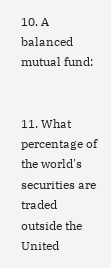10. A balanced mutual fund:


11. What percentage of the world's securities are traded outside the United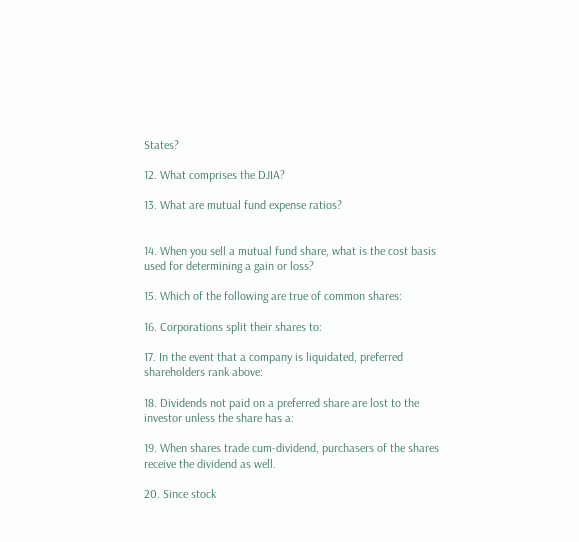States?

12. What comprises the DJIA?

13. What are mutual fund expense ratios?


14. When you sell a mutual fund share, what is the cost basis used for determining a gain or loss?

15. Which of the following are true of common shares:

16. Corporations split their shares to:

17. In the event that a company is liquidated, preferred shareholders rank above:

18. Dividends not paid on a preferred share are lost to the investor unless the share has a:

19. When shares trade cum-dividend, purchasers of the shares receive the dividend as well.

20. Since stock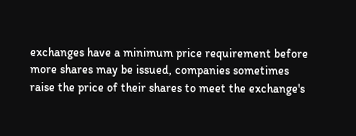exchanges have a minimum price requirement before more shares may be issued, companies sometimes raise the price of their shares to meet the exchange's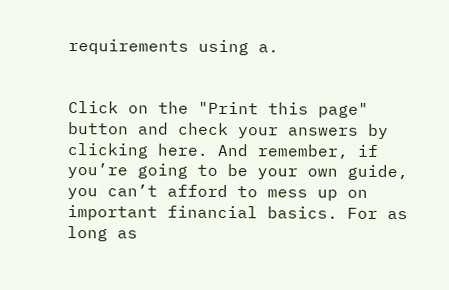requirements using a.


Click on the "Print this page" button and check your answers by clicking here. And remember, if you’re going to be your own guide, you can’t afford to mess up on important financial basics. For as long as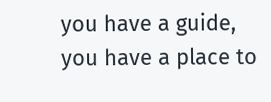you have a guide, you have a place to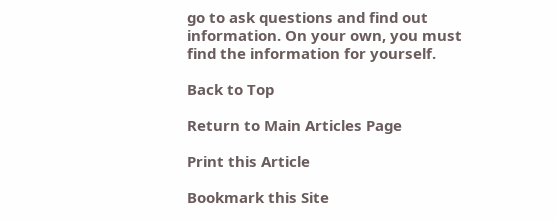go to ask questions and find out information. On your own, you must find the information for yourself.

Back to Top

Return to Main Articles Page

Print this Article

Bookmark this Site